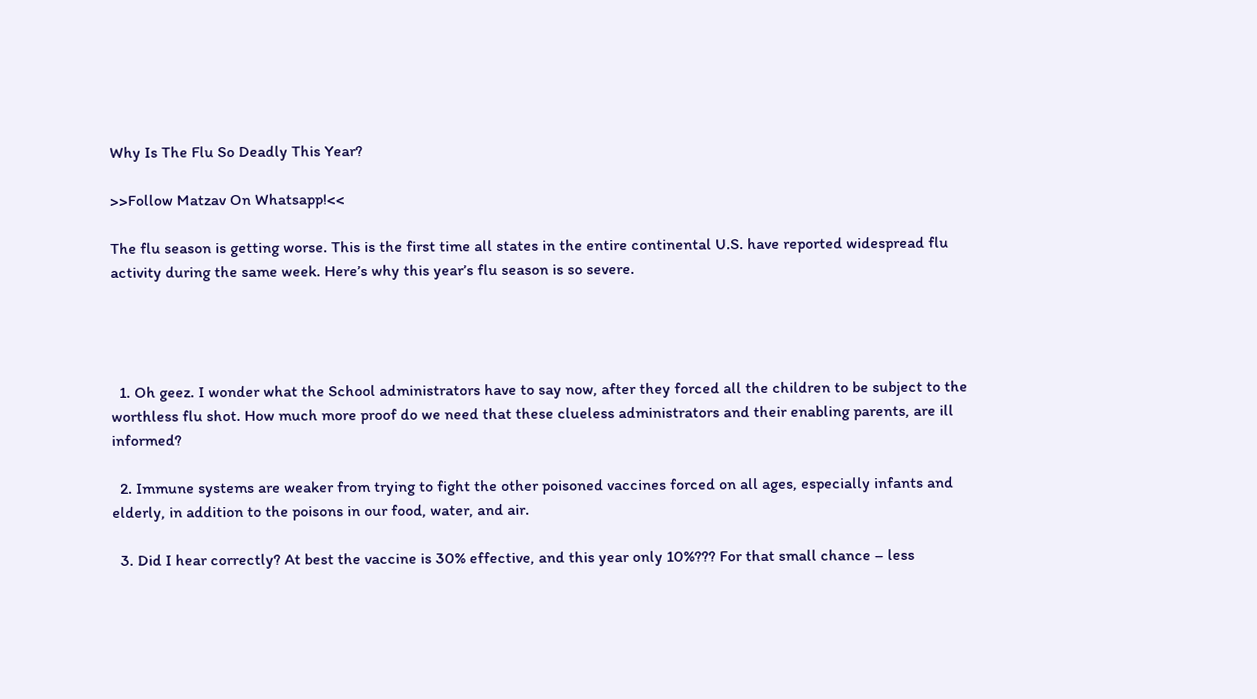Why Is The Flu So Deadly This Year?

>>Follow Matzav On Whatsapp!<<

The flu season is getting worse. This is the first time all states in the entire continental U.S. have reported widespread flu activity during the same week. Here’s why this year’s flu season is so severe.




  1. Oh geez. I wonder what the School administrators have to say now, after they forced all the children to be subject to the worthless flu shot. How much more proof do we need that these clueless administrators and their enabling parents, are ill informed?

  2. Immune systems are weaker from trying to fight the other poisoned vaccines forced on all ages, especially infants and elderly, in addition to the poisons in our food, water, and air.

  3. Did I hear correctly? At best the vaccine is 30% effective, and this year only 10%??? For that small chance – less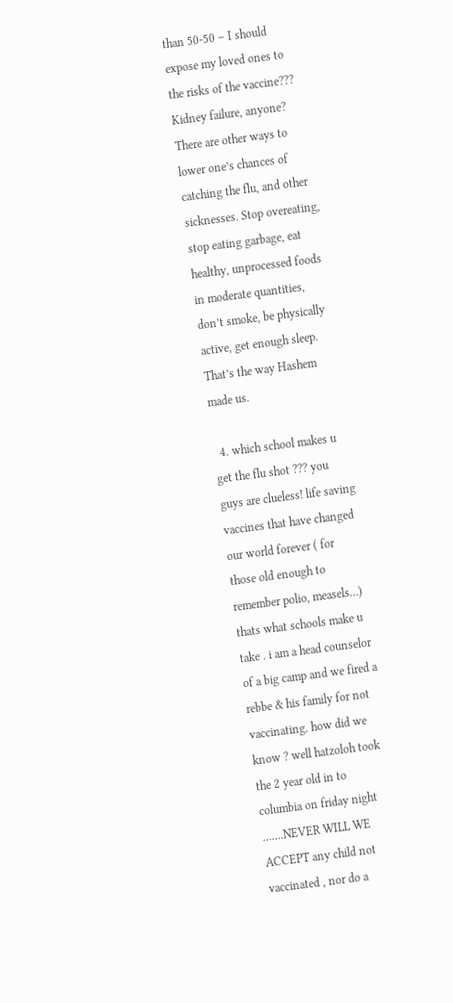than 50-50 – I should expose my loved ones to the risks of the vaccine??? Kidney failure, anyone? There are other ways to lower one’s chances of catching the flu, and other sicknesses. Stop overeating, stop eating garbage, eat healthy, unprocessed foods in moderate quantities, don’t smoke, be physically active, get enough sleep. That’s the way Hashem made us.

  4. which school makes u get the flu shot ??? you guys are clueless! life saving vaccines that have changed our world forever ( for those old enough to remember polio, measels…) thats what schools make u take . i am a head counselor of a big camp and we fired a rebbe & his family for not vaccinating. how did we know ? well hatzoloh took the 2 year old in to columbia on friday night …….NEVER WILL WE ACCEPT any child not vaccinated , nor do a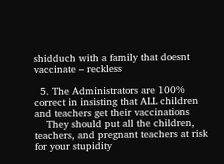shidduch with a family that doesnt vaccinate – reckless

  5. The Administrators are 100% correct in insisting that ALL children and teachers get their vaccinations
    They should put all the children, teachers, and pregnant teachers at risk for your stupidity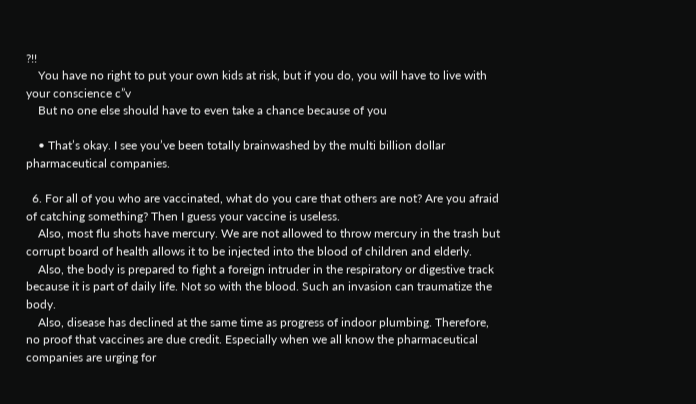?!!
    You have no right to put your own kids at risk, but if you do, you will have to live with your conscience c”v
    But no one else should have to even take a chance because of you

    • That’s okay. I see you’ve been totally brainwashed by the multi billion dollar pharmaceutical companies.

  6. For all of you who are vaccinated, what do you care that others are not? Are you afraid of catching something? Then I guess your vaccine is useless.
    Also, most flu shots have mercury. We are not allowed to throw mercury in the trash but corrupt board of health allows it to be injected into the blood of children and elderly.
    Also, the body is prepared to fight a foreign intruder in the respiratory or digestive track because it is part of daily life. Not so with the blood. Such an invasion can traumatize the body.
    Also, disease has declined at the same time as progress of indoor plumbing. Therefore, no proof that vaccines are due credit. Especially when we all know the pharmaceutical companies are urging for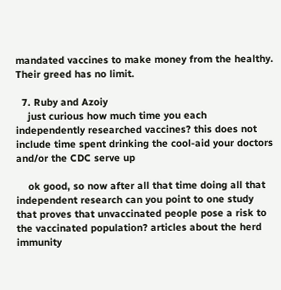mandated vaccines to make money from the healthy. Their greed has no limit.

  7. Ruby and Azoiy
    just curious how much time you each independently researched vaccines? this does not include time spent drinking the cool-aid your doctors and/or the CDC serve up

    ok good, so now after all that time doing all that independent research can you point to one study that proves that unvaccinated people pose a risk to the vaccinated population? articles about the herd immunity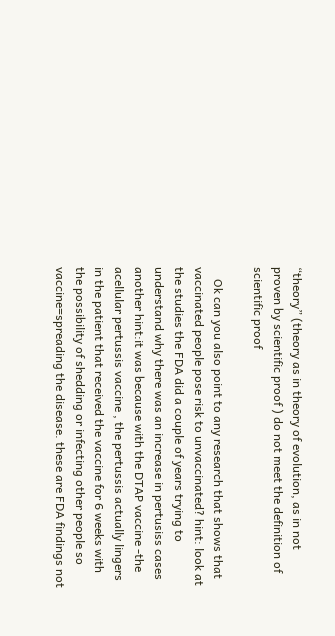“theory” (theory as in theory of evolution, as in not proven by scientific proof ) do not meet the definition of scientific proof

    Ok can you also point to any research that shows that vaccinated people pose risk to unvaccinated? hint: look at the studies the FDA did a couple of years trying to understand why there was an increase in pertusiss cases another hint:it was because with the DTAP vaccine -the acellular pertussis vaccine , the pertussis actually lingers in the patient that received the vaccine for 6 weeks with the possibility of shedding or infecting other people so vaccine=spreading the disease. these are FDA findings not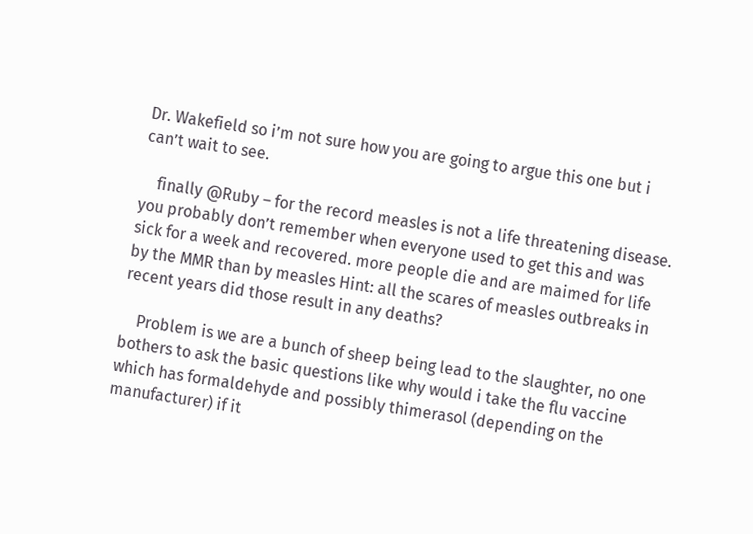Dr. Wakefield so i’m not sure how you are going to argue this one but i can’t wait to see.

    finally @Ruby – for the record measles is not a life threatening disease. you probably don’t remember when everyone used to get this and was sick for a week and recovered. more people die and are maimed for life by the MMR than by measles Hint: all the scares of measles outbreaks in recent years did those result in any deaths?

    Problem is we are a bunch of sheep being lead to the slaughter, no one bothers to ask the basic questions like why would i take the flu vaccine which has formaldehyde and possibly thimerasol (depending on the manufacturer) if it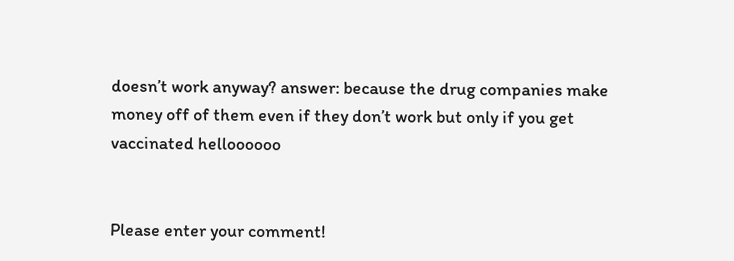doesn’t work anyway? answer: because the drug companies make money off of them even if they don’t work but only if you get vaccinated helloooooo


Please enter your comment!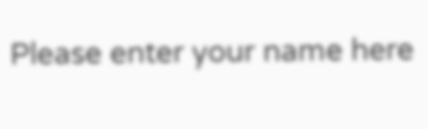Please enter your name here